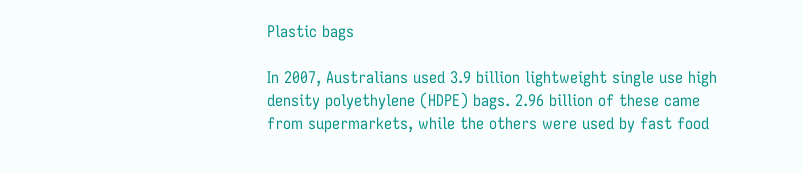Plastic bags

In 2007, Australians used 3.9 billion lightweight single use high density polyethylene (HDPE) bags. 2.96 billion of these came from supermarkets, while the others were used by fast food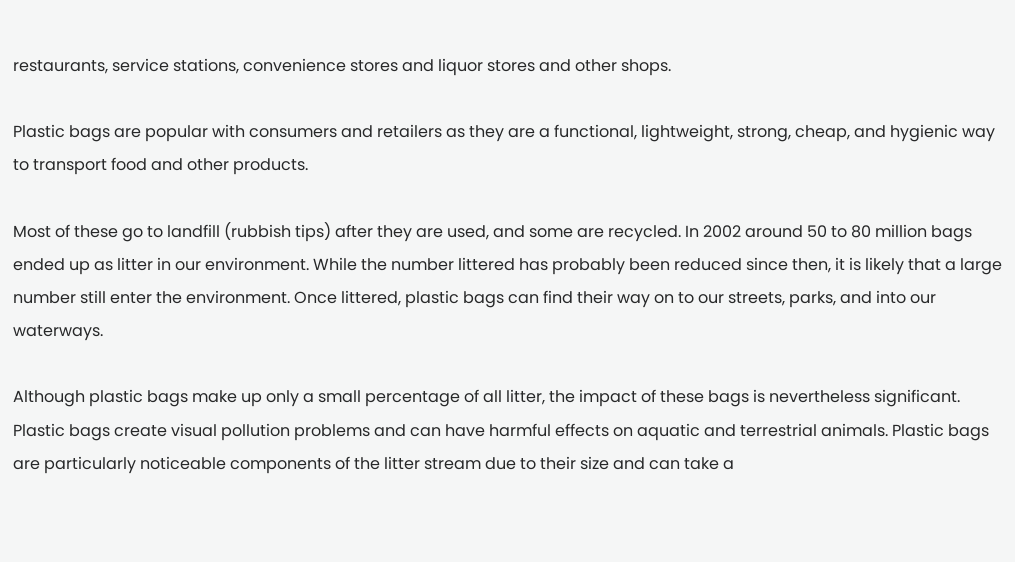restaurants, service stations, convenience stores and liquor stores and other shops.

Plastic bags are popular with consumers and retailers as they are a functional, lightweight, strong, cheap, and hygienic way to transport food and other products.

Most of these go to landfill (rubbish tips) after they are used, and some are recycled. In 2002 around 50 to 80 million bags ended up as litter in our environment. While the number littered has probably been reduced since then, it is likely that a large number still enter the environment. Once littered, plastic bags can find their way on to our streets, parks, and into our waterways.

Although plastic bags make up only a small percentage of all litter, the impact of these bags is nevertheless significant. Plastic bags create visual pollution problems and can have harmful effects on aquatic and terrestrial animals. Plastic bags are particularly noticeable components of the litter stream due to their size and can take a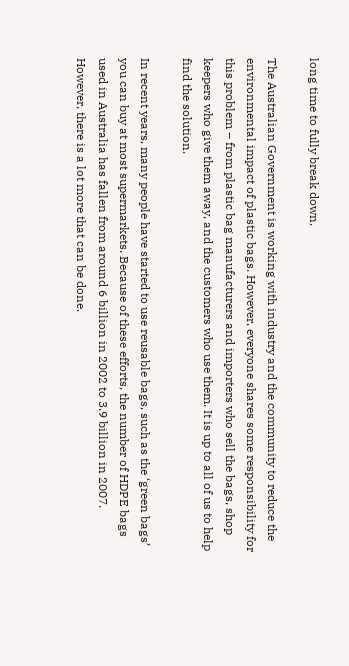long time to fully break down.

The Australian Government is working with industry and the community to reduce the environmental impact of plastic bags. However, everyone shares some responsibility for this problem – from plastic bag manufacturers and importers who sell the bags, shop keepers who give them away, and the customers who use them. It is up to all of us to help find the solution.

In recent years, many people have started to use reusable bags, such as the ‘green bags’ you can buy at most supermarkets. Because of these efforts, the number of HDPE bags used in Australia has fallen from around 6 billion in 2002 to 3.9 billion in 2007. However, there is a lot more that can be done.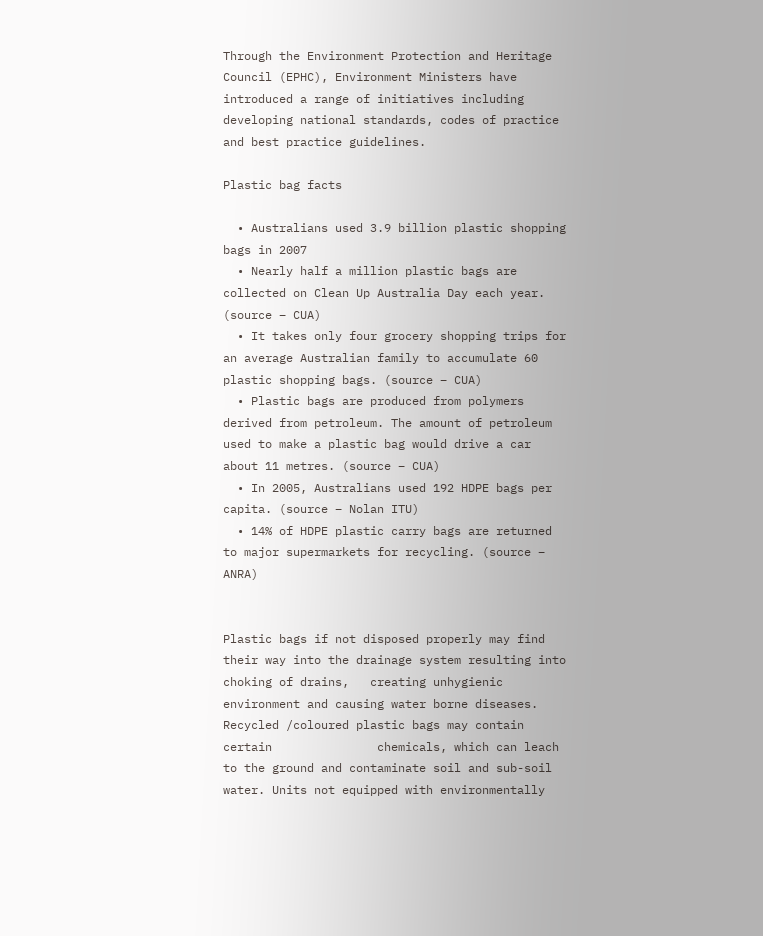Through the Environment Protection and Heritage Council (EPHC), Environment Ministers have introduced a range of initiatives including developing national standards, codes of practice and best practice guidelines.

Plastic bag facts

  • Australians used 3.9 billion plastic shopping bags in 2007
  • Nearly half a million plastic bags are collected on Clean Up Australia Day each year. (source – CUA)
  • It takes only four grocery shopping trips for an average Australian family to accumulate 60 plastic shopping bags. (source – CUA)
  • Plastic bags are produced from polymers derived from petroleum. The amount of petroleum used to make a plastic bag would drive a car about 11 metres. (source – CUA)
  • In 2005, Australians used 192 HDPE bags per capita. (source – Nolan ITU)
  • 14% of HDPE plastic carry bags are returned to major supermarkets for recycling. (source – ANRA)


Plastic bags if not disposed properly may find their way into the drainage system resulting into choking of drains,   creating unhygienic environment and causing water borne diseases. Recycled /coloured plastic bags may contain certain               chemicals, which can leach to the ground and contaminate soil and sub-soil water. Units not equipped with environmentally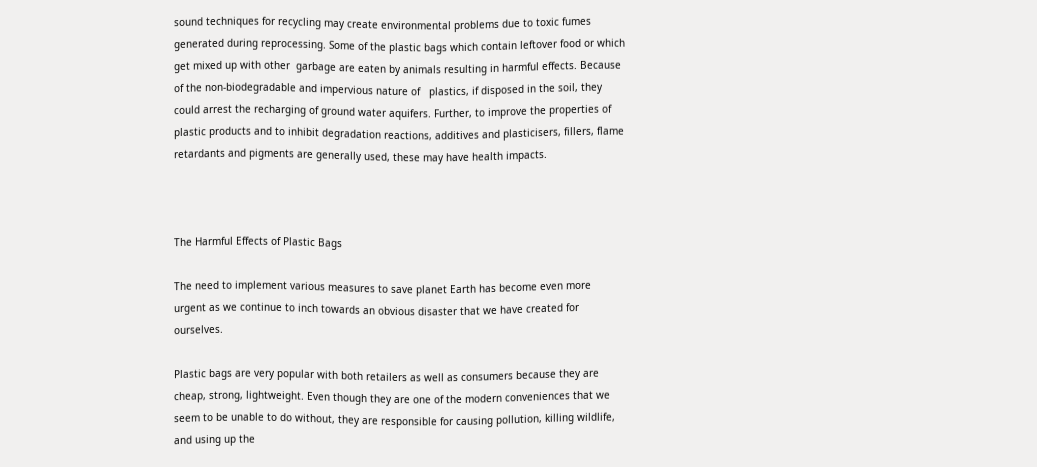sound techniques for recycling may create environmental problems due to toxic fumes generated during reprocessing. Some of the plastic bags which contain leftover food or which get mixed up with other  garbage are eaten by animals resulting in harmful effects. Because of the non-biodegradable and impervious nature of   plastics, if disposed in the soil, they could arrest the recharging of ground water aquifers. Further, to improve the properties of plastic products and to inhibit degradation reactions, additives and plasticisers, fillers, flame retardants and pigments are generally used, these may have health impacts.



The Harmful Effects of Plastic Bags

The need to implement various measures to save planet Earth has become even more urgent as we continue to inch towards an obvious disaster that we have created for ourselves.

Plastic bags are very popular with both retailers as well as consumers because they are cheap, strong, lightweight. Even though they are one of the modern conveniences that we seem to be unable to do without, they are responsible for causing pollution, killing wildlife, and using up the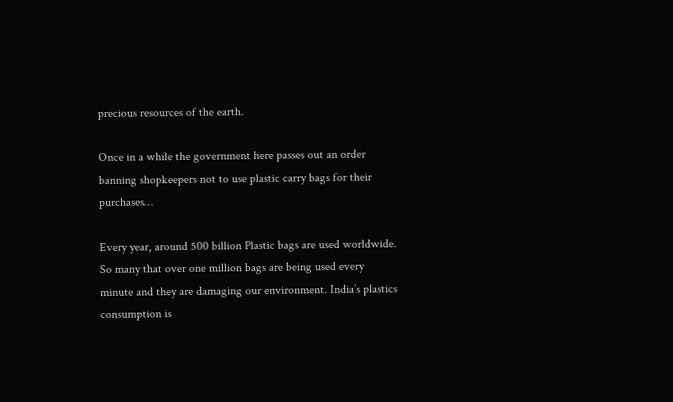precious resources of the earth.

Once in a while the government here passes out an order banning shopkeepers not to use plastic carry bags for their purchases…

Every year, around 500 billion Plastic bags are used worldwide. So many that over one million bags are being used every minute and they are damaging our environment. India’s plastics consumption is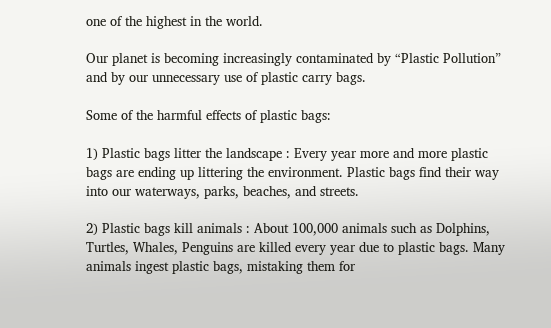one of the highest in the world.

Our planet is becoming increasingly contaminated by “Plastic Pollution” and by our unnecessary use of plastic carry bags.

Some of the harmful effects of plastic bags:

1) Plastic bags litter the landscape : Every year more and more plastic bags are ending up littering the environment. Plastic bags find their way into our waterways, parks, beaches, and streets.

2) Plastic bags kill animals : About 100,000 animals such as Dolphins, Turtles, Whales, Penguins are killed every year due to plastic bags. Many animals ingest plastic bags, mistaking them for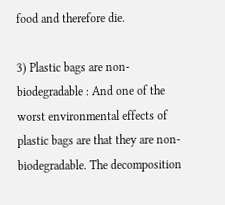food and therefore die.

3) Plastic bags are non-biodegradable : And one of the worst environmental effects of plastic bags are that they are non-biodegradable. The decomposition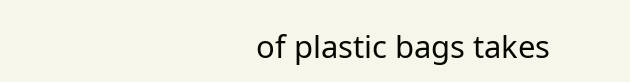of plastic bags takes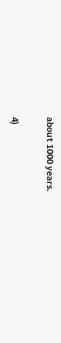about 1000 years.

4)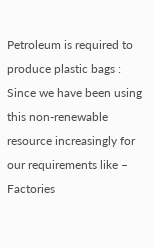Petroleum is required to produce plastic bags : Since we have been using this non-renewable resource increasingly for our requirements like – Factories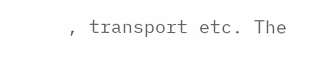, transport etc. The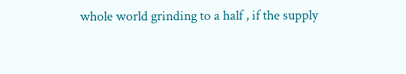whole world grinding to a half , if the supply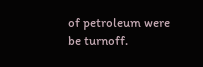of petroleum were be turnoff.